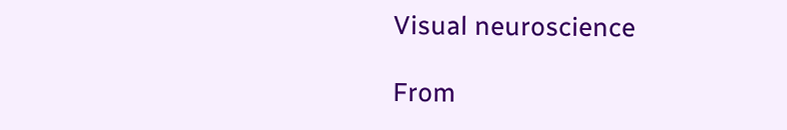Visual neuroscience

From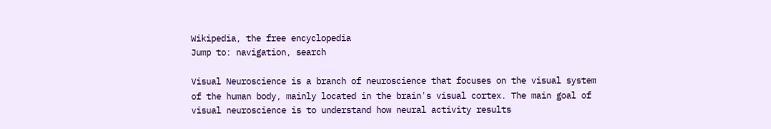Wikipedia, the free encyclopedia
Jump to: navigation, search

Visual Neuroscience is a branch of neuroscience that focuses on the visual system of the human body, mainly located in the brain's visual cortex. The main goal of visual neuroscience is to understand how neural activity results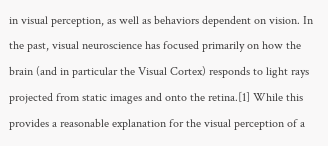in visual perception, as well as behaviors dependent on vision. In the past, visual neuroscience has focused primarily on how the brain (and in particular the Visual Cortex) responds to light rays projected from static images and onto the retina.[1] While this provides a reasonable explanation for the visual perception of a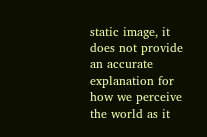static image, it does not provide an accurate explanation for how we perceive the world as it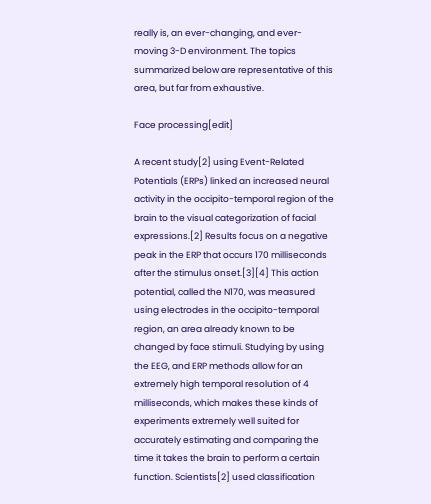really is, an ever-changing, and ever-moving 3-D environment. The topics summarized below are representative of this area, but far from exhaustive.

Face processing[edit]

A recent study[2] using Event-Related Potentials (ERPs) linked an increased neural activity in the occipito-temporal region of the brain to the visual categorization of facial expressions.[2] Results focus on a negative peak in the ERP that occurs 170 milliseconds after the stimulus onset.[3][4] This action potential, called the N170, was measured using electrodes in the occipito-temporal region, an area already known to be changed by face stimuli. Studying by using the EEG, and ERP methods allow for an extremely high temporal resolution of 4 milliseconds, which makes these kinds of experiments extremely well suited for accurately estimating and comparing the time it takes the brain to perform a certain function. Scientists[2] used classification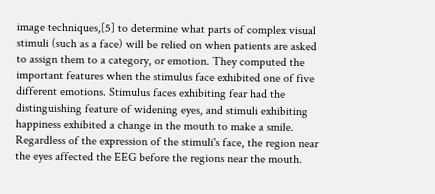image techniques,[5] to determine what parts of complex visual stimuli (such as a face) will be relied on when patients are asked to assign them to a category, or emotion. They computed the important features when the stimulus face exhibited one of five different emotions. Stimulus faces exhibiting fear had the distinguishing feature of widening eyes, and stimuli exhibiting happiness exhibited a change in the mouth to make a smile. Regardless of the expression of the stimuli's face, the region near the eyes affected the EEG before the regions near the mouth.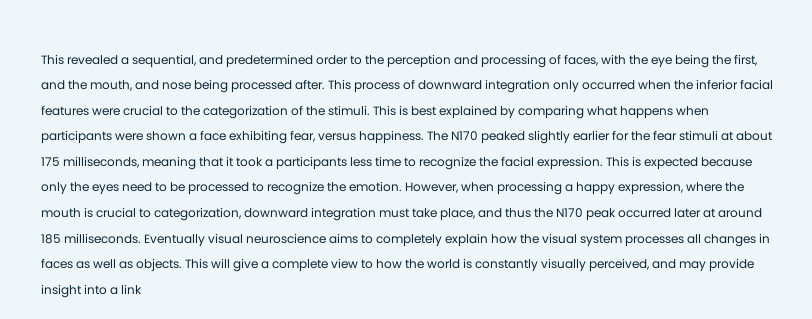This revealed a sequential, and predetermined order to the perception and processing of faces, with the eye being the first, and the mouth, and nose being processed after. This process of downward integration only occurred when the inferior facial features were crucial to the categorization of the stimuli. This is best explained by comparing what happens when participants were shown a face exhibiting fear, versus happiness. The N170 peaked slightly earlier for the fear stimuli at about 175 milliseconds, meaning that it took a participants less time to recognize the facial expression. This is expected because only the eyes need to be processed to recognize the emotion. However, when processing a happy expression, where the mouth is crucial to categorization, downward integration must take place, and thus the N170 peak occurred later at around 185 milliseconds. Eventually visual neuroscience aims to completely explain how the visual system processes all changes in faces as well as objects. This will give a complete view to how the world is constantly visually perceived, and may provide insight into a link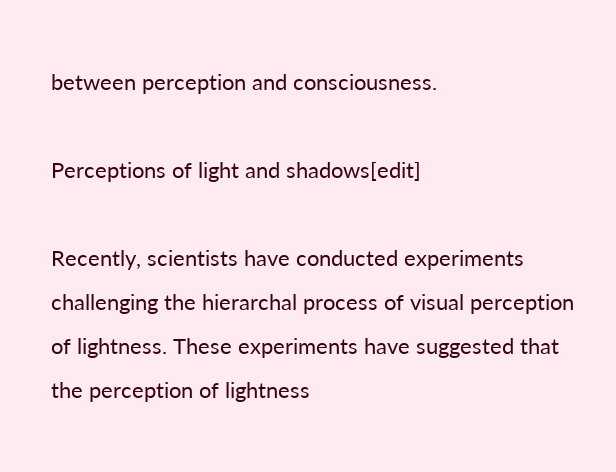between perception and consciousness.

Perceptions of light and shadows[edit]

Recently, scientists have conducted experiments challenging the hierarchal process of visual perception of lightness. These experiments have suggested that the perception of lightness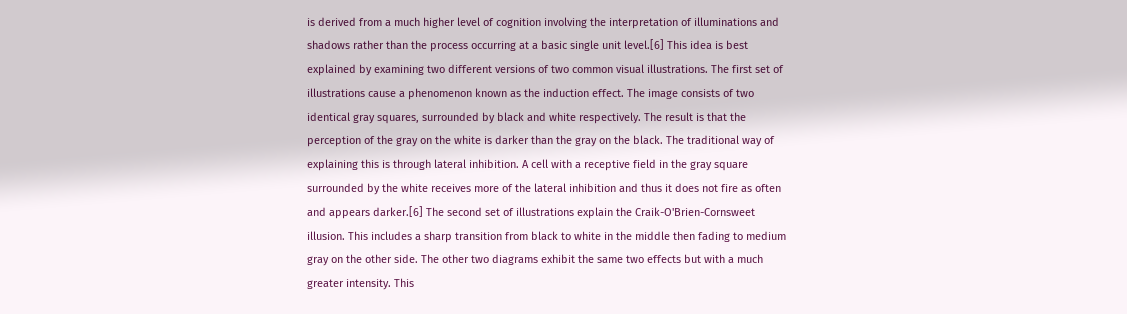is derived from a much higher level of cognition involving the interpretation of illuminations and shadows rather than the process occurring at a basic single unit level.[6] This idea is best explained by examining two different versions of two common visual illustrations. The first set of illustrations cause a phenomenon known as the induction effect. The image consists of two identical gray squares, surrounded by black and white respectively. The result is that the perception of the gray on the white is darker than the gray on the black. The traditional way of explaining this is through lateral inhibition. A cell with a receptive field in the gray square surrounded by the white receives more of the lateral inhibition and thus it does not fire as often and appears darker.[6] The second set of illustrations explain the Craik-O'Brien-Cornsweet illusion. This includes a sharp transition from black to white in the middle then fading to medium gray on the other side. The other two diagrams exhibit the same two effects but with a much greater intensity. This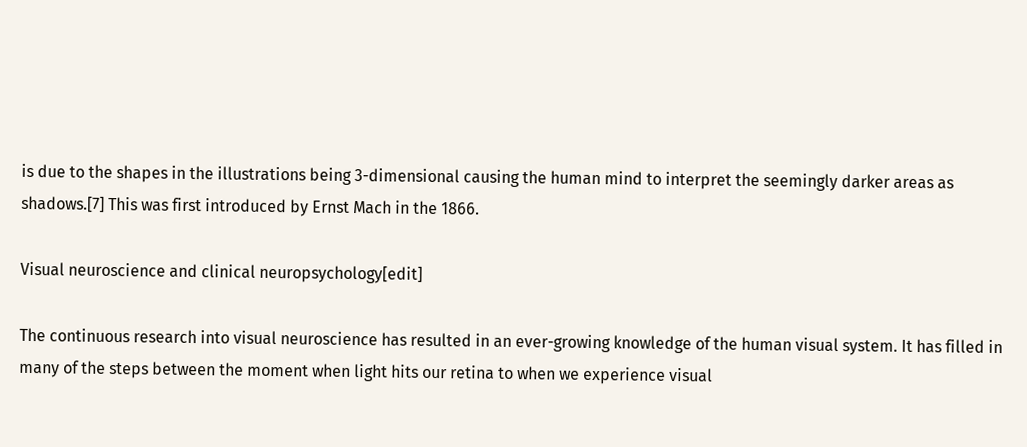is due to the shapes in the illustrations being 3-dimensional causing the human mind to interpret the seemingly darker areas as shadows.[7] This was first introduced by Ernst Mach in the 1866.

Visual neuroscience and clinical neuropsychology[edit]

The continuous research into visual neuroscience has resulted in an ever-growing knowledge of the human visual system. It has filled in many of the steps between the moment when light hits our retina to when we experience visual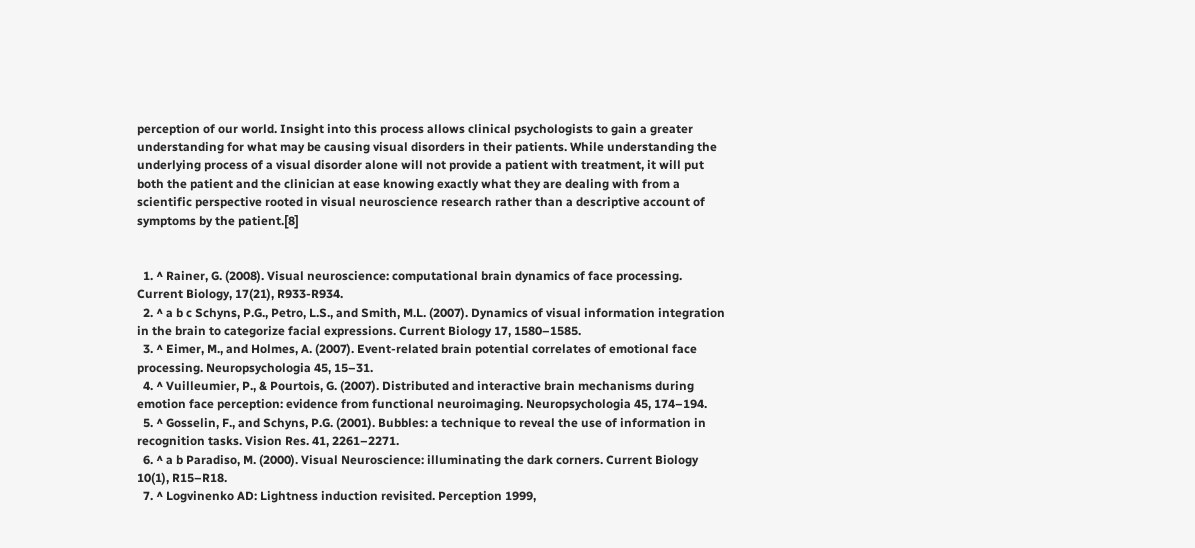perception of our world. Insight into this process allows clinical psychologists to gain a greater understanding for what may be causing visual disorders in their patients. While understanding the underlying process of a visual disorder alone will not provide a patient with treatment, it will put both the patient and the clinician at ease knowing exactly what they are dealing with from a scientific perspective rooted in visual neuroscience research rather than a descriptive account of symptoms by the patient.[8]


  1. ^ Rainer, G. (2008). Visual neuroscience: computational brain dynamics of face processing. Current Biology, 17(21), R933-R934.
  2. ^ a b c Schyns, P.G., Petro, L.S., and Smith, M.L. (2007). Dynamics of visual information integration in the brain to categorize facial expressions. Current Biology 17, 1580–1585.
  3. ^ Eimer, M., and Holmes, A. (2007). Event-related brain potential correlates of emotional face processing. Neuropsychologia 45, 15–31.
  4. ^ Vuilleumier, P., & Pourtois, G. (2007). Distributed and interactive brain mechanisms during emotion face perception: evidence from functional neuroimaging. Neuropsychologia 45, 174–194.
  5. ^ Gosselin, F., and Schyns, P.G. (2001). Bubbles: a technique to reveal the use of information in recognition tasks. Vision Res. 41, 2261–2271.
  6. ^ a b Paradiso, M. (2000). Visual Neuroscience: illuminating the dark corners. Current Biology 10(1), R15–R18.
  7. ^ Logvinenko AD: Lightness induction revisited. Perception 1999,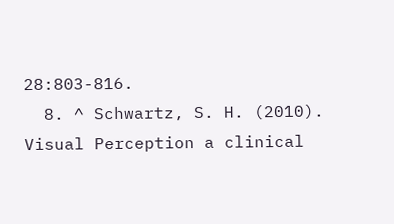28:803-816.
  8. ^ Schwartz, S. H. (2010). Visual Perception a clinical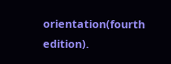orientation(fourth edition).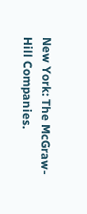New York: The McGraw-Hill Companies.